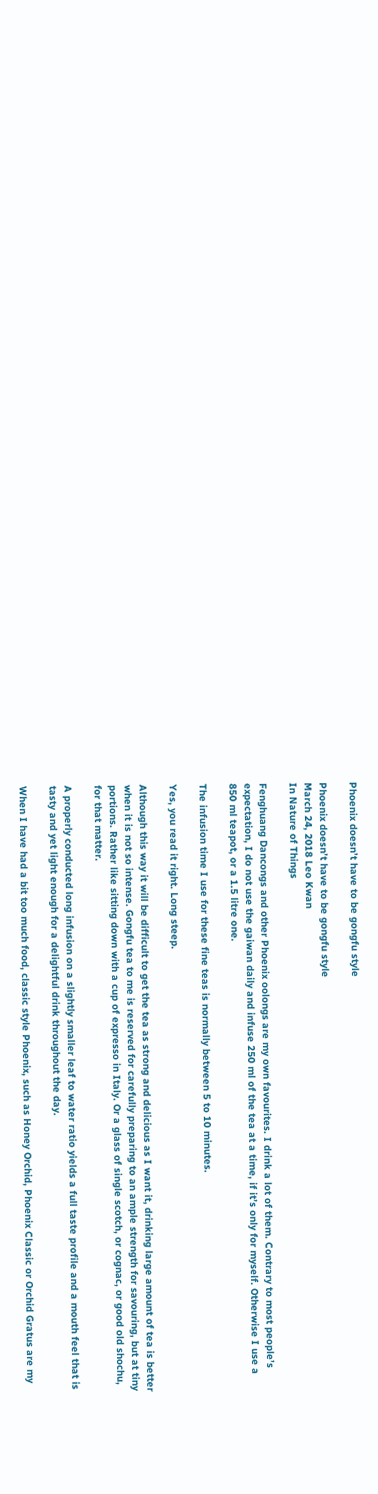Phoenix doesn’t have to be gongfu style

Phoenix doesn’t have to be gongfu style
March 24, 2018 Leo Kwan
In Nature of Things

Fenghuang Dancongs and other Phoenix oolongs are my own favourites. I drink a lot of them. Contrary to most people’s expectation, I do not use the gaiwan daily and infuse 250 ml of the tea at a time, if it’s only for myself. Otherwise I use a 850 ml teapot, or a 1.5 litre one.

The infusion time I use for these fine teas is normally between 5 to 10 minutes.

Yes, you read it right. Long steep.

Although this way it will be difficult to get the tea as strong and delicious as I want it, drinking large amount of tea is better when it is not so intense. Gongfu tea to me is reserved for carefully preparing to an ample strength for savouring, but at tiny portions. Rather like sitting down with a cup of expresso in Italy. Or a glass of single scotch, or cognac, or good old shochu, for that matter.

A properly conducted long infusion on a slightly smaller leaf to water ratio yields a full taste profile and a mouth feel that is tasty and yet light enough for a delightful drink throughout the day.

When I have had a bit too much food, classic style Phoenix, such as Honey Orchid, Phoenix Classic or Orchid Gratus are my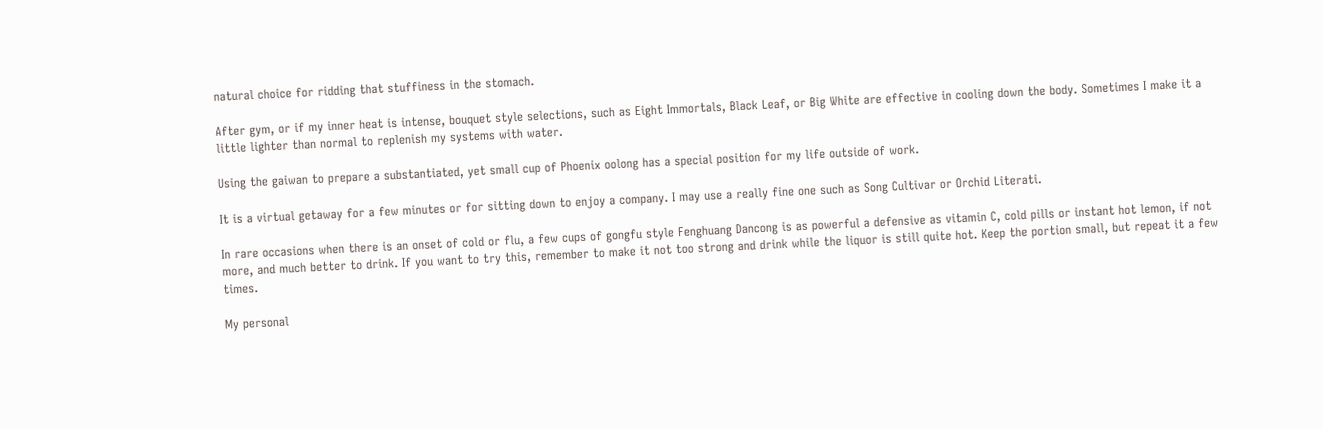natural choice for ridding that stuffiness in the stomach.

After gym, or if my inner heat is intense, bouquet style selections, such as Eight Immortals, Black Leaf, or Big White are effective in cooling down the body. Sometimes I make it a little lighter than normal to replenish my systems with water.

Using the gaiwan to prepare a substantiated, yet small cup of Phoenix oolong has a special position for my life outside of work.

It is a virtual getaway for a few minutes or for sitting down to enjoy a company. I may use a really fine one such as Song Cultivar or Orchid Literati.

In rare occasions when there is an onset of cold or flu, a few cups of gongfu style Fenghuang Dancong is as powerful a defensive as vitamin C, cold pills or instant hot lemon, if not more, and much better to drink. If you want to try this, remember to make it not too strong and drink while the liquor is still quite hot. Keep the portion small, but repeat it a few times.

My personal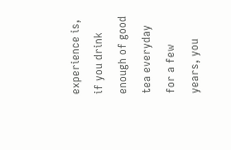experience is, if you drink enough of good tea everyday for a few years, you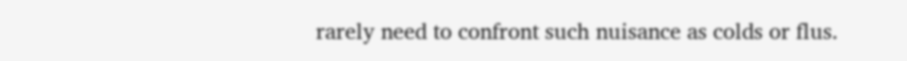rarely need to confront such nuisance as colds or flus.